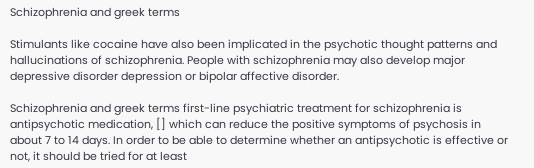Schizophrenia and greek terms

Stimulants like cocaine have also been implicated in the psychotic thought patterns and hallucinations of schizophrenia. People with schizophrenia may also develop major depressive disorder depression or bipolar affective disorder.

Schizophrenia and greek terms first-line psychiatric treatment for schizophrenia is antipsychotic medication, [] which can reduce the positive symptoms of psychosis in about 7 to 14 days. In order to be able to determine whether an antipsychotic is effective or not, it should be tried for at least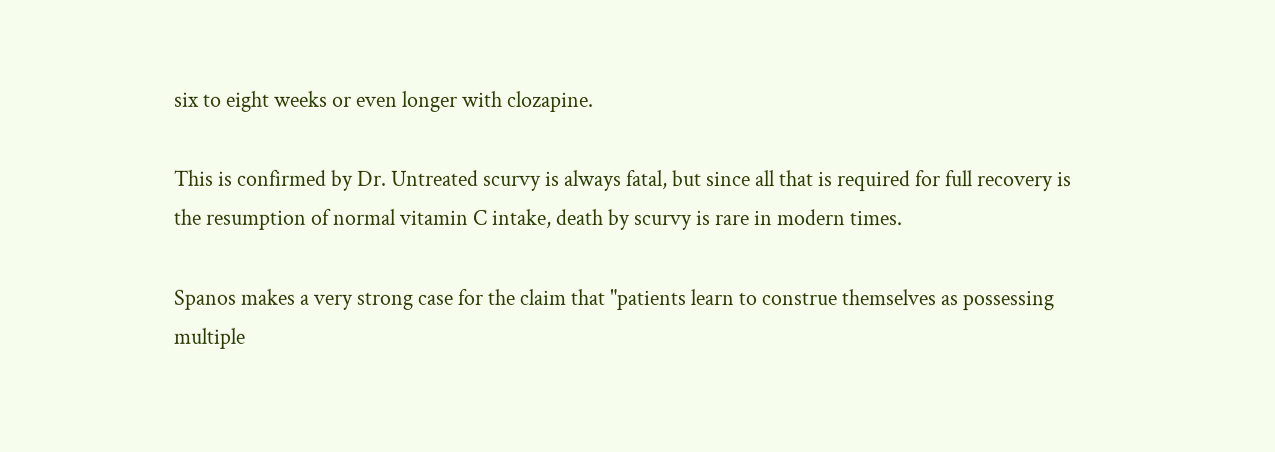six to eight weeks or even longer with clozapine.

This is confirmed by Dr. Untreated scurvy is always fatal, but since all that is required for full recovery is the resumption of normal vitamin C intake, death by scurvy is rare in modern times.

Spanos makes a very strong case for the claim that "patients learn to construe themselves as possessing multiple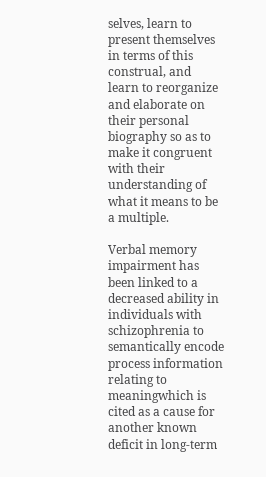selves, learn to present themselves in terms of this construal, and learn to reorganize and elaborate on their personal biography so as to make it congruent with their understanding of what it means to be a multiple.

Verbal memory impairment has been linked to a decreased ability in individuals with schizophrenia to semantically encode process information relating to meaningwhich is cited as a cause for another known deficit in long-term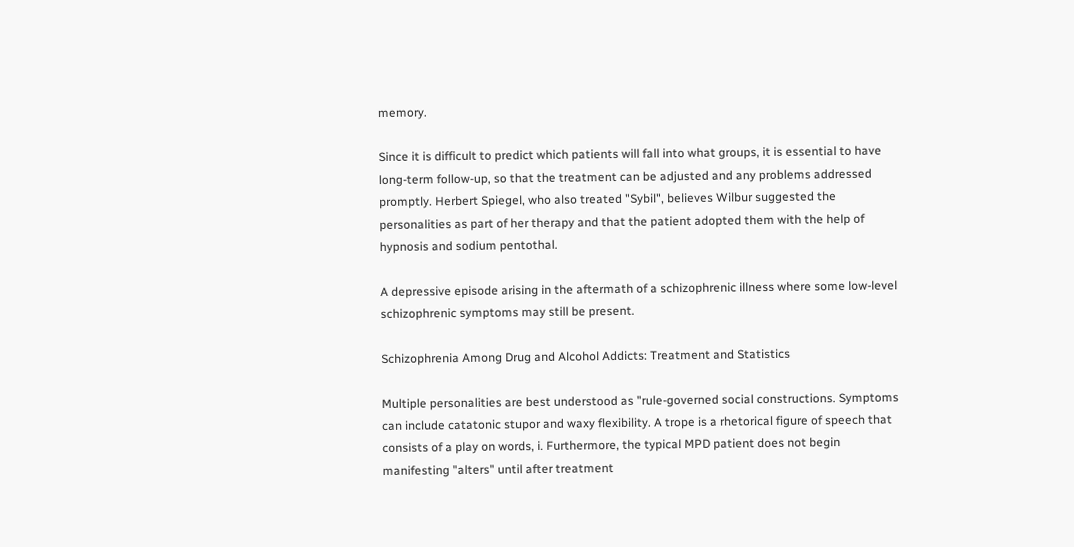memory.

Since it is difficult to predict which patients will fall into what groups, it is essential to have long-term follow-up, so that the treatment can be adjusted and any problems addressed promptly. Herbert Spiegel, who also treated "Sybil", believes Wilbur suggested the personalities as part of her therapy and that the patient adopted them with the help of hypnosis and sodium pentothal.

A depressive episode arising in the aftermath of a schizophrenic illness where some low-level schizophrenic symptoms may still be present.

Schizophrenia Among Drug and Alcohol Addicts: Treatment and Statistics

Multiple personalities are best understood as "rule-governed social constructions. Symptoms can include catatonic stupor and waxy flexibility. A trope is a rhetorical figure of speech that consists of a play on words, i. Furthermore, the typical MPD patient does not begin manifesting "alters" until after treatment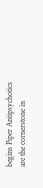begins Piper Antipsychotics are the cornerstone in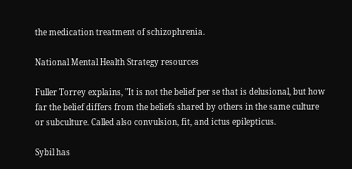the medication treatment of schizophrenia.

National Mental Health Strategy resources

Fuller Torrey explains, "It is not the belief per se that is delusional, but how far the belief differs from the beliefs shared by others in the same culture or subculture. Called also convulsion, fit, and ictus epilepticus.

Sybil has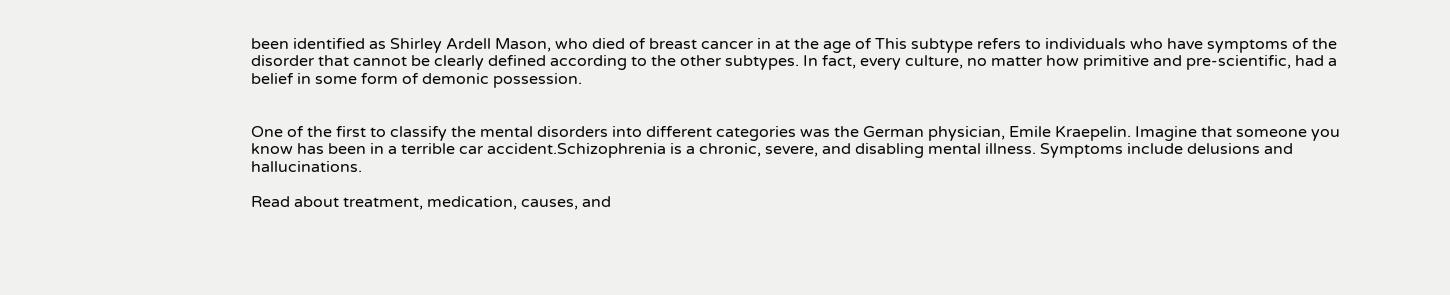been identified as Shirley Ardell Mason, who died of breast cancer in at the age of This subtype refers to individuals who have symptoms of the disorder that cannot be clearly defined according to the other subtypes. In fact, every culture, no matter how primitive and pre-scientific, had a belief in some form of demonic possession.


One of the first to classify the mental disorders into different categories was the German physician, Emile Kraepelin. Imagine that someone you know has been in a terrible car accident.Schizophrenia is a chronic, severe, and disabling mental illness. Symptoms include delusions and hallucinations.

Read about treatment, medication, causes, and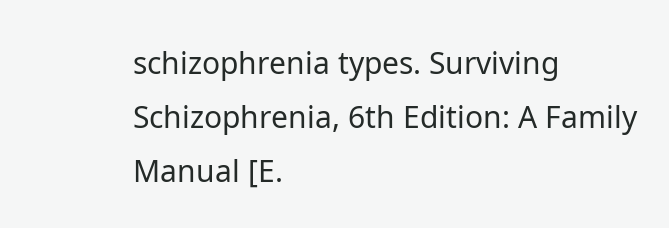schizophrenia types. Surviving Schizophrenia, 6th Edition: A Family Manual [E.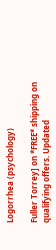Logorrhea (psychology)

Fuller Torrey] on *FREE* shipping on qualifying offers. Updated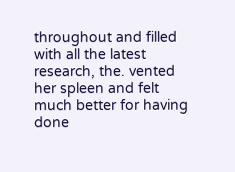throughout and filled with all the latest research, the. vented her spleen and felt much better for having done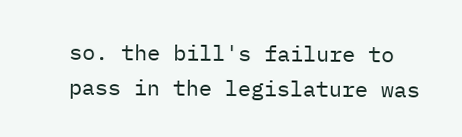so. the bill's failure to pass in the legislature was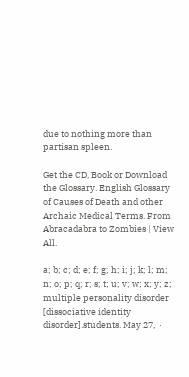due to nothing more than partisan spleen.

Get the CD, Book or Download the Glossary. English Glossary of Causes of Death and other Archaic Medical Terms. From Abracadabra to Zombies | View All.

a; b; c; d; e; f; g; h; i; j; k; l; m; n; o; p; q; r; s; t; u; v; w; x; y; z; multiple personality disorder [dissociative identity disorder].students. May 27,  ·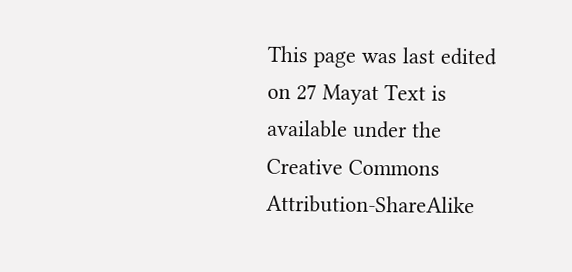This page was last edited on 27 Mayat Text is available under the Creative Commons Attribution-ShareAlike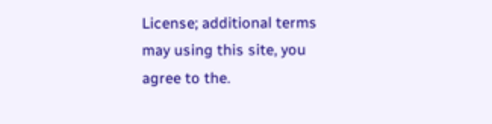License; additional terms may using this site, you agree to the.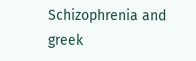Schizophrenia and greek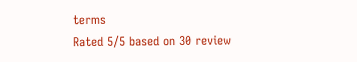terms
Rated 5/5 based on 30 review